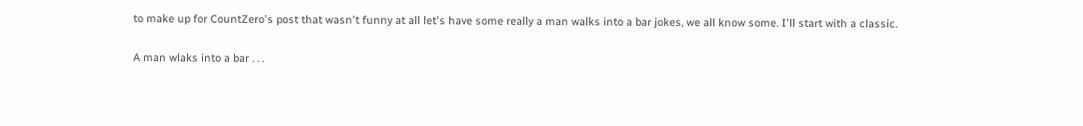to make up for CountZero's post that wasn't funny at all let's have some really a man walks into a bar jokes, we all know some. I'll start with a classic.

A man wlaks into a bar . . .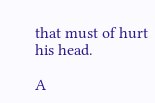that must of hurt his head.

A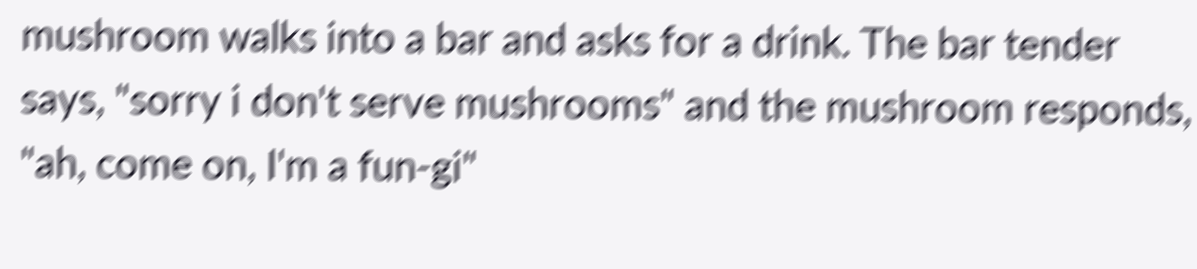mushroom walks into a bar and asks for a drink. The bar tender says, "sorry i don't serve mushrooms" and the mushroom responds, "ah, come on, I'm a fun-gi"